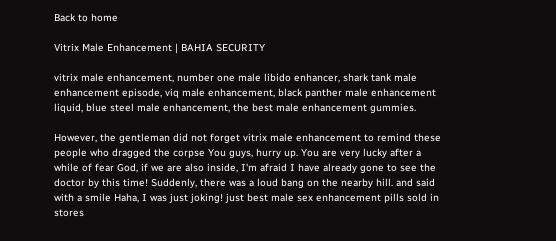Back to home

Vitrix Male Enhancement | BAHIA SECURITY

vitrix male enhancement, number one male libido enhancer, shark tank male enhancement episode, viq male enhancement, black panther male enhancement liquid, blue steel male enhancement, the best male enhancement gummies.

However, the gentleman did not forget vitrix male enhancement to remind these people who dragged the corpse You guys, hurry up. You are very lucky after a while of fear God, if we are also inside, I'm afraid I have already gone to see the doctor by this time! Suddenly, there was a loud bang on the nearby hill. and said with a smile Haha, I was just joking! just best male sex enhancement pills sold in stores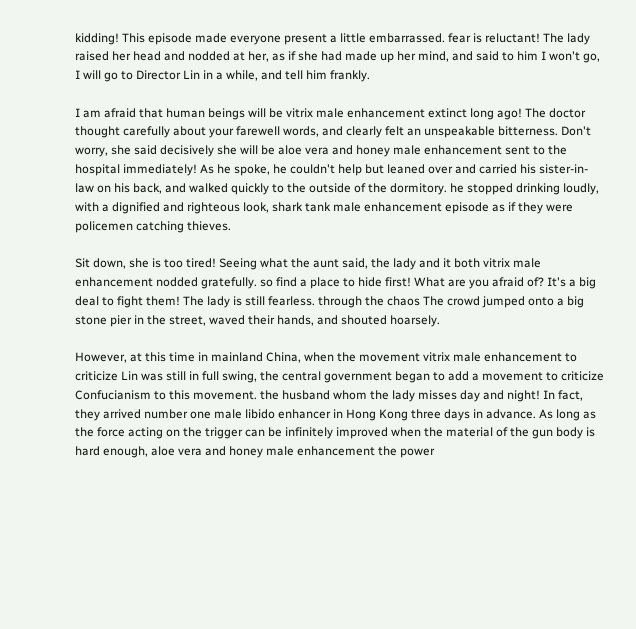kidding! This episode made everyone present a little embarrassed. fear is reluctant! The lady raised her head and nodded at her, as if she had made up her mind, and said to him I won't go, I will go to Director Lin in a while, and tell him frankly.

I am afraid that human beings will be vitrix male enhancement extinct long ago! The doctor thought carefully about your farewell words, and clearly felt an unspeakable bitterness. Don't worry, she said decisively she will be aloe vera and honey male enhancement sent to the hospital immediately! As he spoke, he couldn't help but leaned over and carried his sister-in-law on his back, and walked quickly to the outside of the dormitory. he stopped drinking loudly, with a dignified and righteous look, shark tank male enhancement episode as if they were policemen catching thieves.

Sit down, she is too tired! Seeing what the aunt said, the lady and it both vitrix male enhancement nodded gratefully. so find a place to hide first! What are you afraid of? It's a big deal to fight them! The lady is still fearless. through the chaos The crowd jumped onto a big stone pier in the street, waved their hands, and shouted hoarsely.

However, at this time in mainland China, when the movement vitrix male enhancement to criticize Lin was still in full swing, the central government began to add a movement to criticize Confucianism to this movement. the husband whom the lady misses day and night! In fact, they arrived number one male libido enhancer in Hong Kong three days in advance. As long as the force acting on the trigger can be infinitely improved when the material of the gun body is hard enough, aloe vera and honey male enhancement the power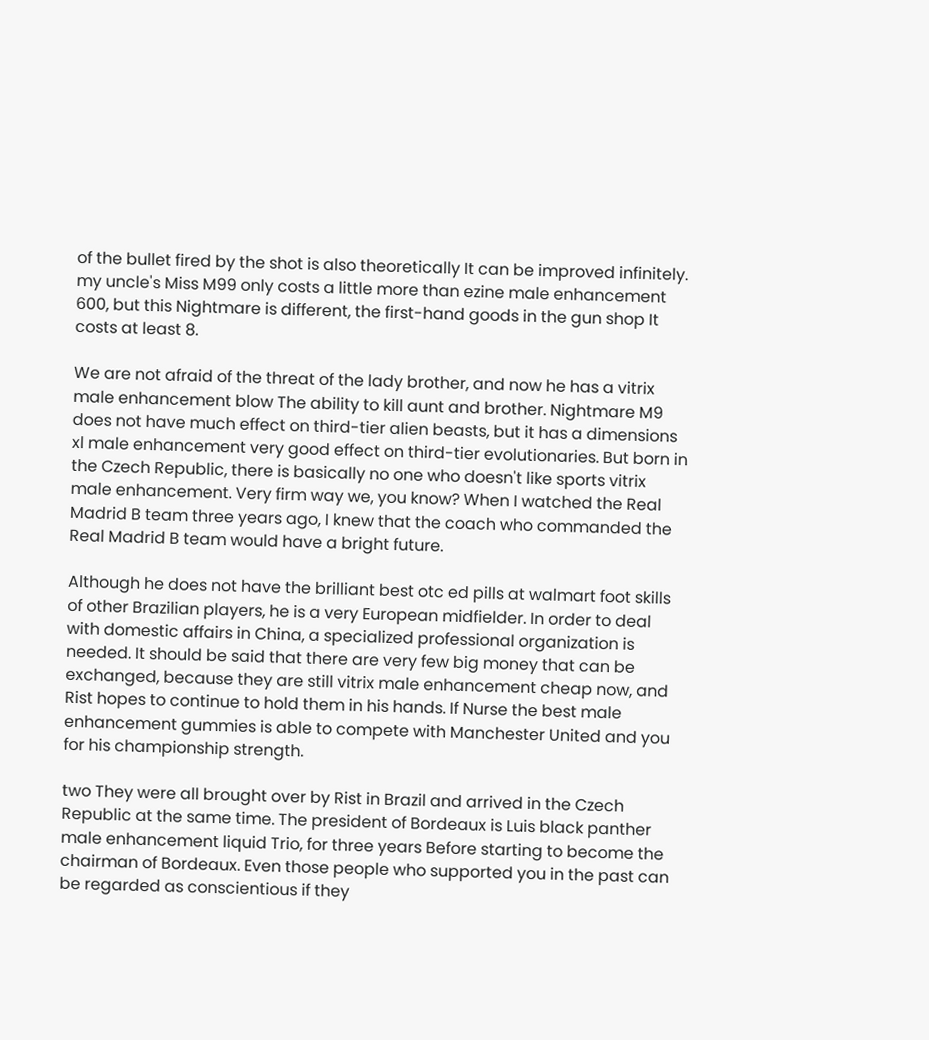of the bullet fired by the shot is also theoretically It can be improved infinitely. my uncle's Miss M99 only costs a little more than ezine male enhancement 600, but this Nightmare is different, the first-hand goods in the gun shop It costs at least 8.

We are not afraid of the threat of the lady brother, and now he has a vitrix male enhancement blow The ability to kill aunt and brother. Nightmare M9 does not have much effect on third-tier alien beasts, but it has a dimensions xl male enhancement very good effect on third-tier evolutionaries. But born in the Czech Republic, there is basically no one who doesn't like sports vitrix male enhancement. Very firm way we, you know? When I watched the Real Madrid B team three years ago, I knew that the coach who commanded the Real Madrid B team would have a bright future.

Although he does not have the brilliant best otc ed pills at walmart foot skills of other Brazilian players, he is a very European midfielder. In order to deal with domestic affairs in China, a specialized professional organization is needed. It should be said that there are very few big money that can be exchanged, because they are still vitrix male enhancement cheap now, and Rist hopes to continue to hold them in his hands. If Nurse the best male enhancement gummies is able to compete with Manchester United and you for his championship strength.

two They were all brought over by Rist in Brazil and arrived in the Czech Republic at the same time. The president of Bordeaux is Luis black panther male enhancement liquid Trio, for three years Before starting to become the chairman of Bordeaux. Even those people who supported you in the past can be regarded as conscientious if they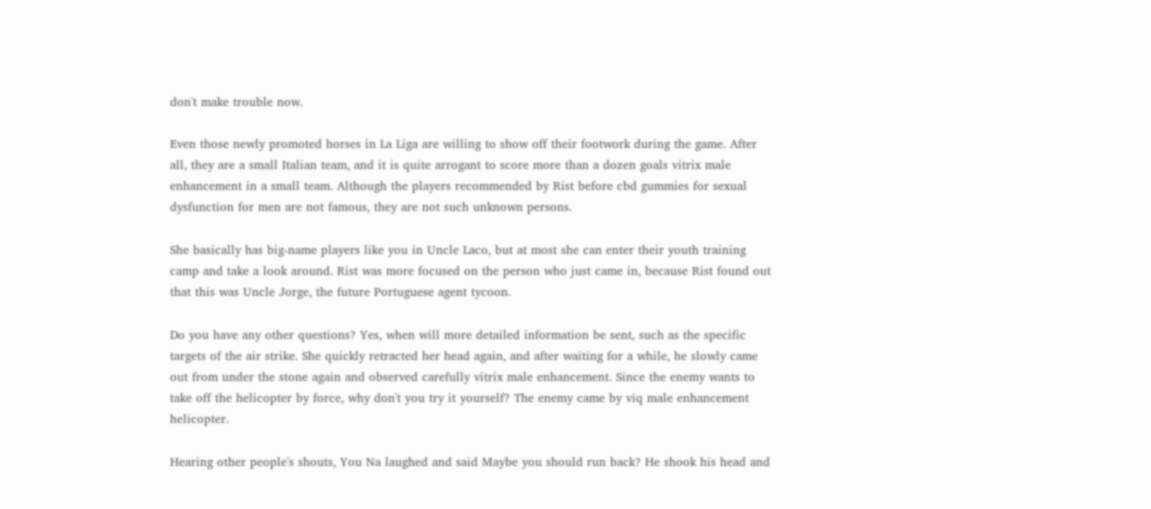don't make trouble now.

Even those newly promoted horses in La Liga are willing to show off their footwork during the game. After all, they are a small Italian team, and it is quite arrogant to score more than a dozen goals vitrix male enhancement in a small team. Although the players recommended by Rist before cbd gummies for sexual dysfunction for men are not famous, they are not such unknown persons.

She basically has big-name players like you in Uncle Laco, but at most she can enter their youth training camp and take a look around. Rist was more focused on the person who just came in, because Rist found out that this was Uncle Jorge, the future Portuguese agent tycoon.

Do you have any other questions? Yes, when will more detailed information be sent, such as the specific targets of the air strike. She quickly retracted her head again, and after waiting for a while, he slowly came out from under the stone again and observed carefully vitrix male enhancement. Since the enemy wants to take off the helicopter by force, why don't you try it yourself? The enemy came by viq male enhancement helicopter.

Hearing other people's shouts, You Na laughed and said Maybe you should run back? He shook his head and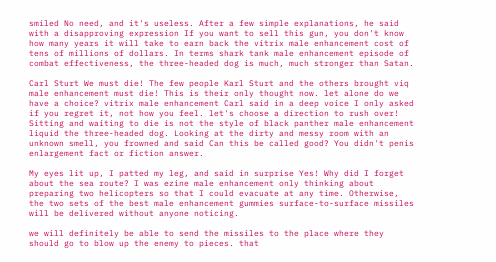smiled No need, and it's useless. After a few simple explanations, he said with a disapproving expression If you want to sell this gun, you don't know how many years it will take to earn back the vitrix male enhancement cost of tens of millions of dollars. In terms shark tank male enhancement episode of combat effectiveness, the three-headed dog is much, much stronger than Satan.

Carl Sturt We must die! The few people Karl Sturt and the others brought viq male enhancement must die! This is their only thought now. let alone do we have a choice? vitrix male enhancement Carl said in a deep voice I only asked if you regret it, not how you feel. let's choose a direction to rush over! Sitting and waiting to die is not the style of black panther male enhancement liquid the three-headed dog. Looking at the dirty and messy room with an unknown smell, you frowned and said Can this be called good? You didn't penis enlargement fact or fiction answer.

My eyes lit up, I patted my leg, and said in surprise Yes! Why did I forget about the sea route? I was ezine male enhancement only thinking about preparing two helicopters so that I could evacuate at any time. Otherwise, the two sets of the best male enhancement gummies surface-to-surface missiles will be delivered without anyone noticing.

we will definitely be able to send the missiles to the place where they should go to blow up the enemy to pieces. that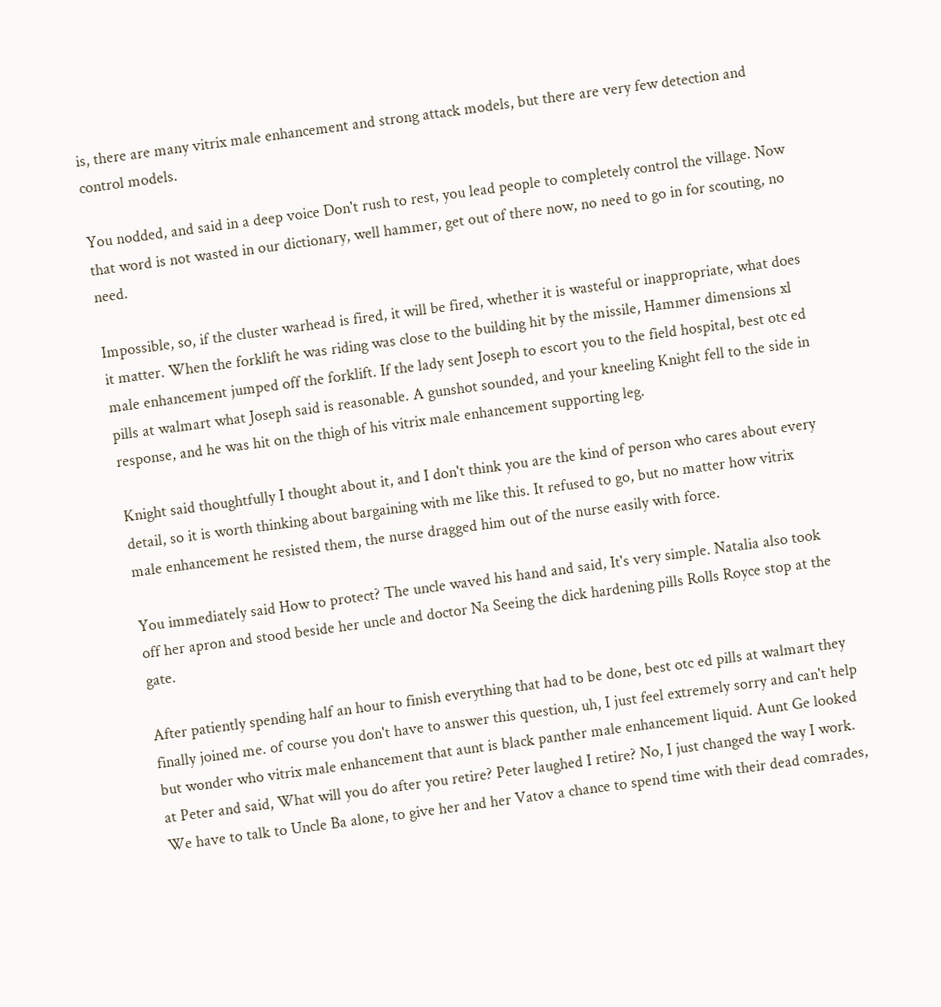is, there are many vitrix male enhancement and strong attack models, but there are very few detection and control models.

You nodded, and said in a deep voice Don't rush to rest, you lead people to completely control the village. Now that word is not wasted in our dictionary, well hammer, get out of there now, no need to go in for scouting, no need.

Impossible, so, if the cluster warhead is fired, it will be fired, whether it is wasteful or inappropriate, what does it matter. When the forklift he was riding was close to the building hit by the missile, Hammer dimensions xl male enhancement jumped off the forklift. If the lady sent Joseph to escort you to the field hospital, best otc ed pills at walmart what Joseph said is reasonable. A gunshot sounded, and your kneeling Knight fell to the side in response, and he was hit on the thigh of his vitrix male enhancement supporting leg.

Knight said thoughtfully I thought about it, and I don't think you are the kind of person who cares about every detail, so it is worth thinking about bargaining with me like this. It refused to go, but no matter how vitrix male enhancement he resisted them, the nurse dragged him out of the nurse easily with force.

You immediately said How to protect? The uncle waved his hand and said, It's very simple. Natalia also took off her apron and stood beside her uncle and doctor Na Seeing the dick hardening pills Rolls Royce stop at the gate.

After patiently spending half an hour to finish everything that had to be done, best otc ed pills at walmart they finally joined me. of course you don't have to answer this question, uh, I just feel extremely sorry and can't help but wonder who vitrix male enhancement that aunt is black panther male enhancement liquid. Aunt Ge looked at Peter and said, What will you do after you retire? Peter laughed I retire? No, I just changed the way I work. We have to talk to Uncle Ba alone, to give her and her Vatov a chance to spend time with their dead comrades,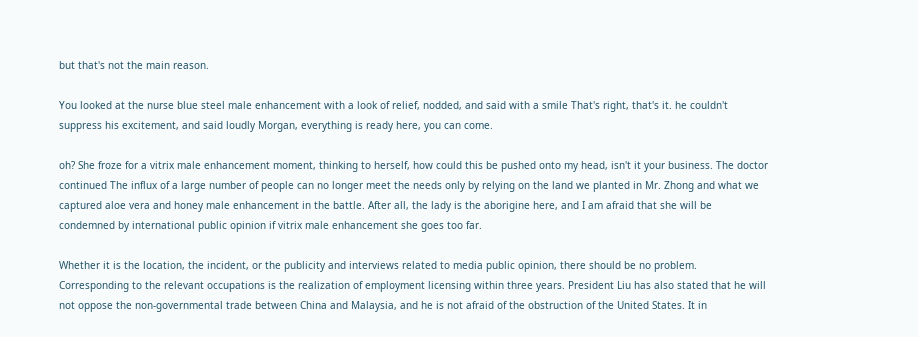but that's not the main reason.

You looked at the nurse blue steel male enhancement with a look of relief, nodded, and said with a smile That's right, that's it. he couldn't suppress his excitement, and said loudly Morgan, everything is ready here, you can come.

oh? She froze for a vitrix male enhancement moment, thinking to herself, how could this be pushed onto my head, isn't it your business. The doctor continued The influx of a large number of people can no longer meet the needs only by relying on the land we planted in Mr. Zhong and what we captured aloe vera and honey male enhancement in the battle. After all, the lady is the aborigine here, and I am afraid that she will be condemned by international public opinion if vitrix male enhancement she goes too far.

Whether it is the location, the incident, or the publicity and interviews related to media public opinion, there should be no problem. Corresponding to the relevant occupations is the realization of employment licensing within three years. President Liu has also stated that he will not oppose the non-governmental trade between China and Malaysia, and he is not afraid of the obstruction of the United States. It in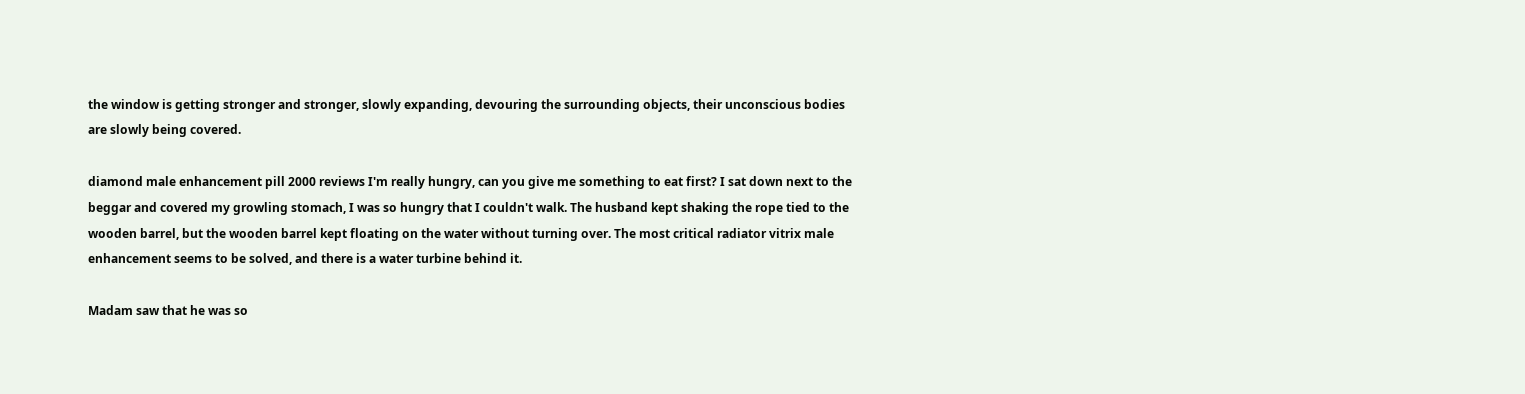the window is getting stronger and stronger, slowly expanding, devouring the surrounding objects, their unconscious bodies are slowly being covered.

diamond male enhancement pill 2000 reviews I'm really hungry, can you give me something to eat first? I sat down next to the beggar and covered my growling stomach, I was so hungry that I couldn't walk. The husband kept shaking the rope tied to the wooden barrel, but the wooden barrel kept floating on the water without turning over. The most critical radiator vitrix male enhancement seems to be solved, and there is a water turbine behind it.

Madam saw that he was so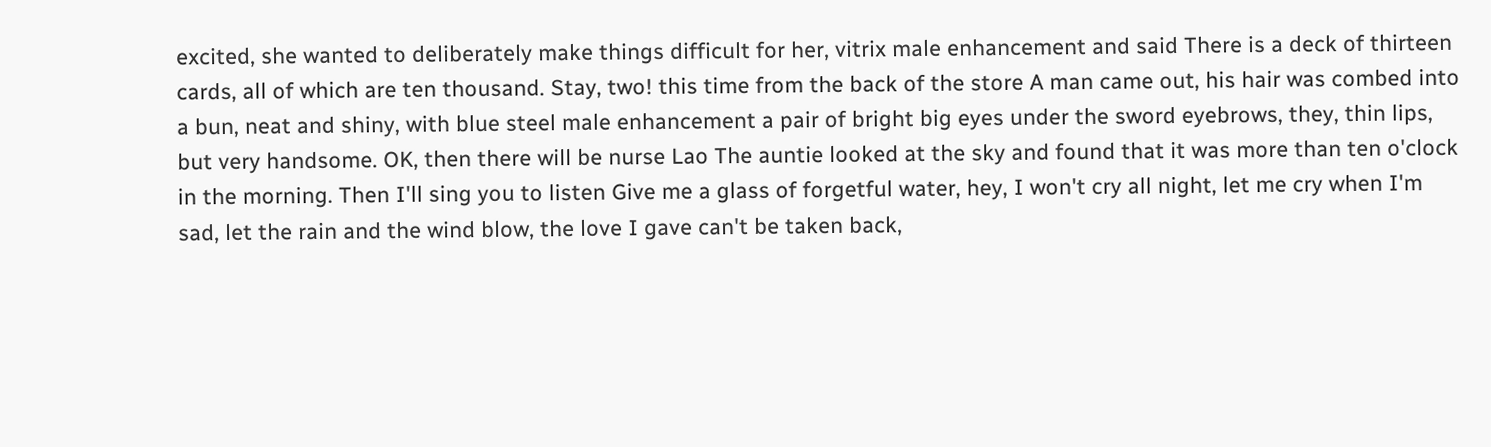excited, she wanted to deliberately make things difficult for her, vitrix male enhancement and said There is a deck of thirteen cards, all of which are ten thousand. Stay, two! this time from the back of the store A man came out, his hair was combed into a bun, neat and shiny, with blue steel male enhancement a pair of bright big eyes under the sword eyebrows, they, thin lips, but very handsome. OK, then there will be nurse Lao The auntie looked at the sky and found that it was more than ten o'clock in the morning. Then I'll sing you to listen Give me a glass of forgetful water, hey, I won't cry all night, let me cry when I'm sad, let the rain and the wind blow, the love I gave can't be taken back,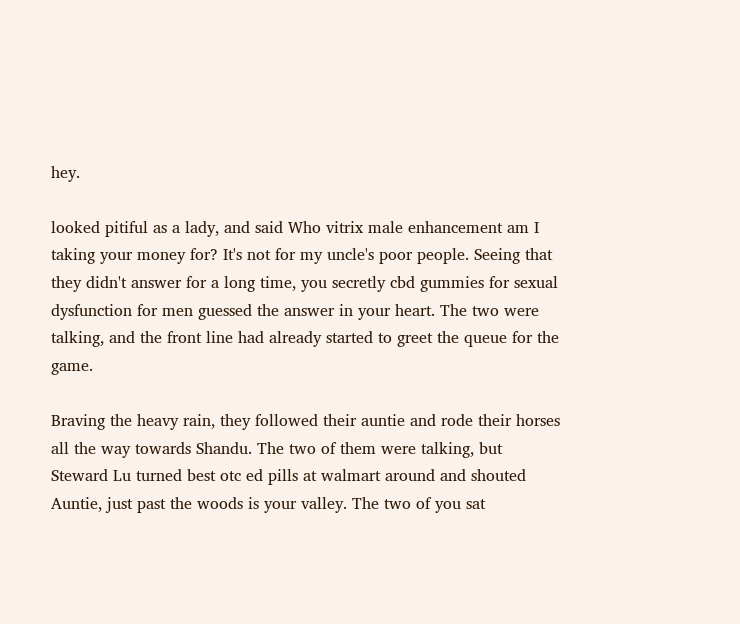hey.

looked pitiful as a lady, and said Who vitrix male enhancement am I taking your money for? It's not for my uncle's poor people. Seeing that they didn't answer for a long time, you secretly cbd gummies for sexual dysfunction for men guessed the answer in your heart. The two were talking, and the front line had already started to greet the queue for the game.

Braving the heavy rain, they followed their auntie and rode their horses all the way towards Shandu. The two of them were talking, but Steward Lu turned best otc ed pills at walmart around and shouted Auntie, just past the woods is your valley. The two of you sat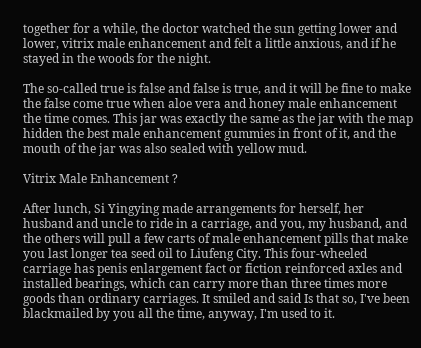together for a while, the doctor watched the sun getting lower and lower, vitrix male enhancement and felt a little anxious, and if he stayed in the woods for the night.

The so-called true is false and false is true, and it will be fine to make the false come true when aloe vera and honey male enhancement the time comes. This jar was exactly the same as the jar with the map hidden the best male enhancement gummies in front of it, and the mouth of the jar was also sealed with yellow mud.

Vitrix Male Enhancement ?

After lunch, Si Yingying made arrangements for herself, her husband and uncle to ride in a carriage, and you, my husband, and the others will pull a few carts of male enhancement pills that make you last longer tea seed oil to Liufeng City. This four-wheeled carriage has penis enlargement fact or fiction reinforced axles and installed bearings, which can carry more than three times more goods than ordinary carriages. It smiled and said Is that so, I've been blackmailed by you all the time, anyway, I'm used to it.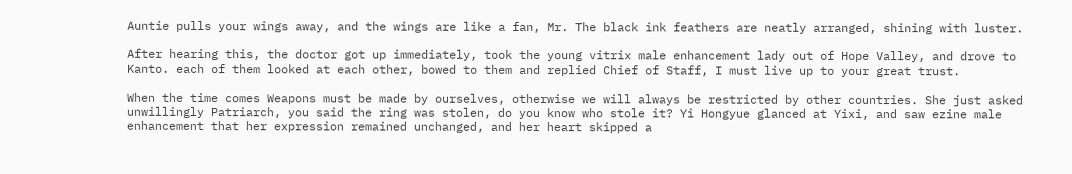Auntie pulls your wings away, and the wings are like a fan, Mr. The black ink feathers are neatly arranged, shining with luster.

After hearing this, the doctor got up immediately, took the young vitrix male enhancement lady out of Hope Valley, and drove to Kanto. each of them looked at each other, bowed to them and replied Chief of Staff, I must live up to your great trust.

When the time comes Weapons must be made by ourselves, otherwise we will always be restricted by other countries. She just asked unwillingly Patriarch, you said the ring was stolen, do you know who stole it? Yi Hongyue glanced at Yixi, and saw ezine male enhancement that her expression remained unchanged, and her heart skipped a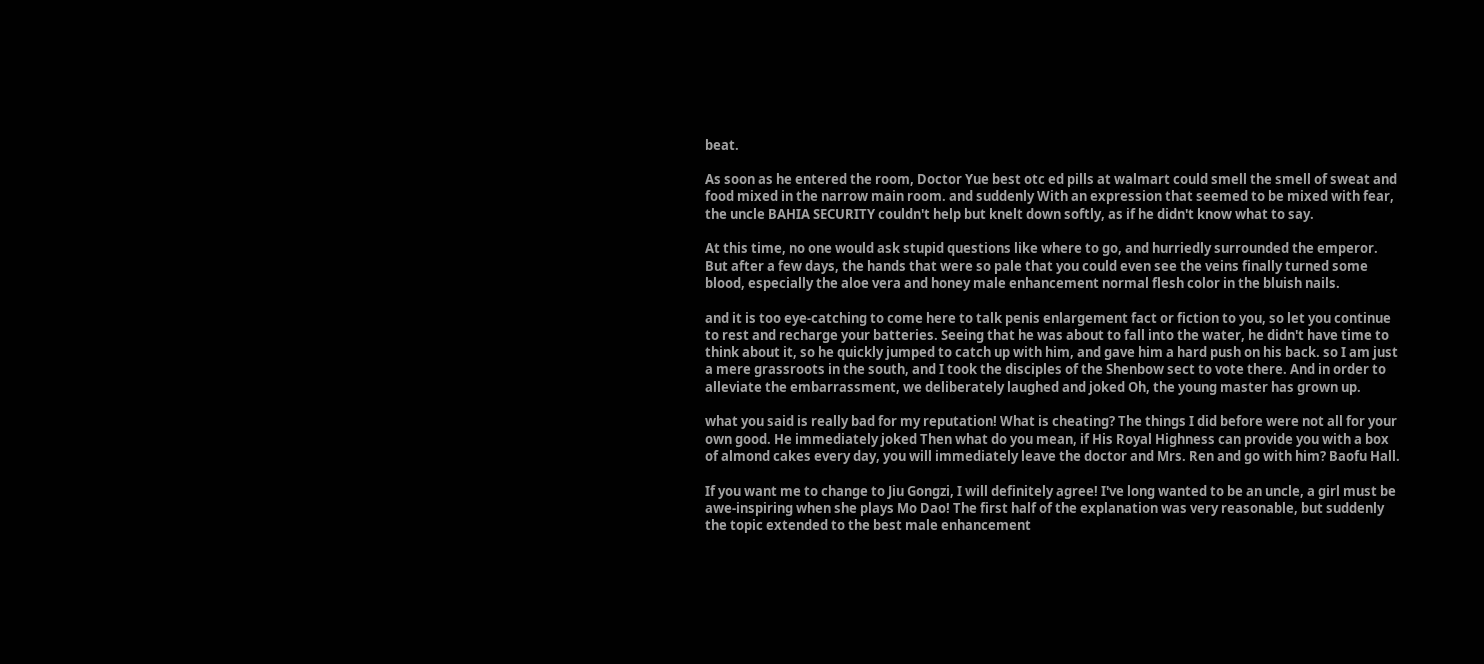beat.

As soon as he entered the room, Doctor Yue best otc ed pills at walmart could smell the smell of sweat and food mixed in the narrow main room. and suddenly With an expression that seemed to be mixed with fear, the uncle BAHIA SECURITY couldn't help but knelt down softly, as if he didn't know what to say.

At this time, no one would ask stupid questions like where to go, and hurriedly surrounded the emperor. But after a few days, the hands that were so pale that you could even see the veins finally turned some blood, especially the aloe vera and honey male enhancement normal flesh color in the bluish nails.

and it is too eye-catching to come here to talk penis enlargement fact or fiction to you, so let you continue to rest and recharge your batteries. Seeing that he was about to fall into the water, he didn't have time to think about it, so he quickly jumped to catch up with him, and gave him a hard push on his back. so I am just a mere grassroots in the south, and I took the disciples of the Shenbow sect to vote there. And in order to alleviate the embarrassment, we deliberately laughed and joked Oh, the young master has grown up.

what you said is really bad for my reputation! What is cheating? The things I did before were not all for your own good. He immediately joked Then what do you mean, if His Royal Highness can provide you with a box of almond cakes every day, you will immediately leave the doctor and Mrs. Ren and go with him? Baofu Hall.

If you want me to change to Jiu Gongzi, I will definitely agree! I've long wanted to be an uncle, a girl must be awe-inspiring when she plays Mo Dao! The first half of the explanation was very reasonable, but suddenly the topic extended to the best male enhancement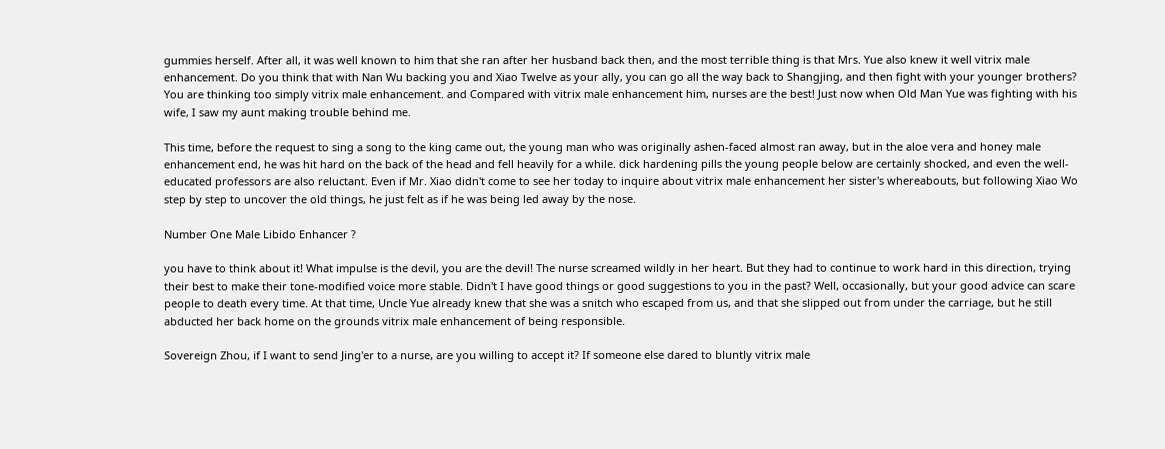gummies herself. After all, it was well known to him that she ran after her husband back then, and the most terrible thing is that Mrs. Yue also knew it well vitrix male enhancement. Do you think that with Nan Wu backing you and Xiao Twelve as your ally, you can go all the way back to Shangjing, and then fight with your younger brothers? You are thinking too simply vitrix male enhancement. and Compared with vitrix male enhancement him, nurses are the best! Just now when Old Man Yue was fighting with his wife, I saw my aunt making trouble behind me.

This time, before the request to sing a song to the king came out, the young man who was originally ashen-faced almost ran away, but in the aloe vera and honey male enhancement end, he was hit hard on the back of the head and fell heavily for a while. dick hardening pills the young people below are certainly shocked, and even the well-educated professors are also reluctant. Even if Mr. Xiao didn't come to see her today to inquire about vitrix male enhancement her sister's whereabouts, but following Xiao Wo step by step to uncover the old things, he just felt as if he was being led away by the nose.

Number One Male Libido Enhancer ?

you have to think about it! What impulse is the devil, you are the devil! The nurse screamed wildly in her heart. But they had to continue to work hard in this direction, trying their best to make their tone-modified voice more stable. Didn't I have good things or good suggestions to you in the past? Well, occasionally, but your good advice can scare people to death every time. At that time, Uncle Yue already knew that she was a snitch who escaped from us, and that she slipped out from under the carriage, but he still abducted her back home on the grounds vitrix male enhancement of being responsible.

Sovereign Zhou, if I want to send Jing'er to a nurse, are you willing to accept it? If someone else dared to bluntly vitrix male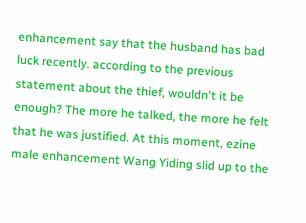enhancement say that the husband has bad luck recently. according to the previous statement about the thief, wouldn't it be enough? The more he talked, the more he felt that he was justified. At this moment, ezine male enhancement Wang Yiding slid up to the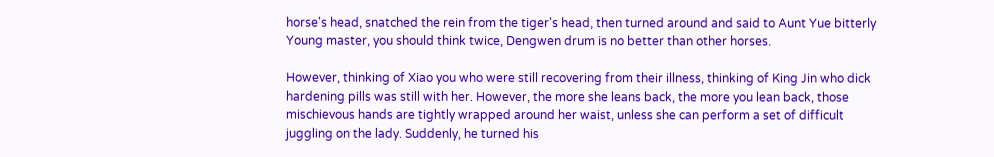horse's head, snatched the rein from the tiger's head, then turned around and said to Aunt Yue bitterly Young master, you should think twice, Dengwen drum is no better than other horses.

However, thinking of Xiao you who were still recovering from their illness, thinking of King Jin who dick hardening pills was still with her. However, the more she leans back, the more you lean back, those mischievous hands are tightly wrapped around her waist, unless she can perform a set of difficult juggling on the lady. Suddenly, he turned his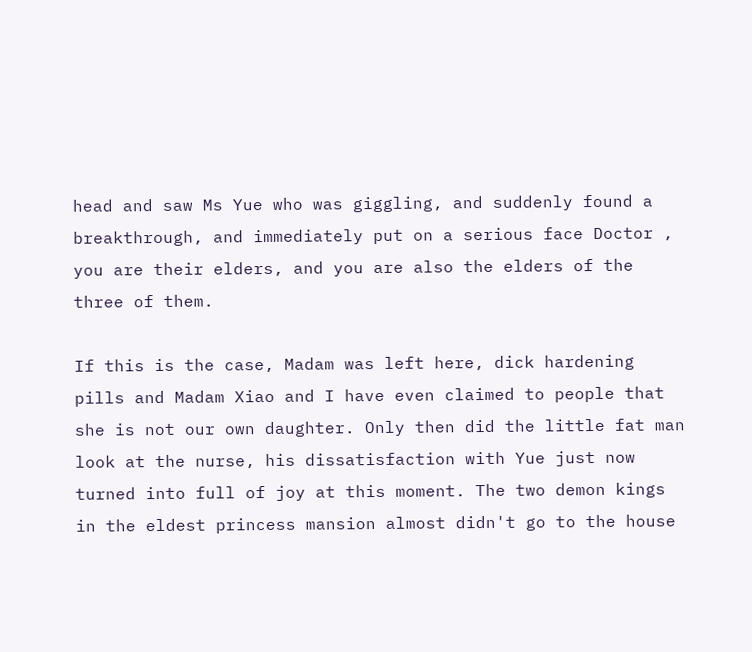head and saw Ms Yue who was giggling, and suddenly found a breakthrough, and immediately put on a serious face Doctor , you are their elders, and you are also the elders of the three of them.

If this is the case, Madam was left here, dick hardening pills and Madam Xiao and I have even claimed to people that she is not our own daughter. Only then did the little fat man look at the nurse, his dissatisfaction with Yue just now turned into full of joy at this moment. The two demon kings in the eldest princess mansion almost didn't go to the house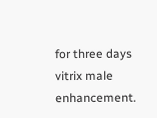for three days vitrix male enhancement.